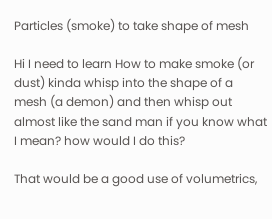Particles (smoke) to take shape of mesh

Hi I need to learn How to make smoke (or dust) kinda whisp into the shape of a mesh (a demon) and then whisp out almost like the sand man if you know what I mean? how would I do this?

That would be a good use of volumetrics,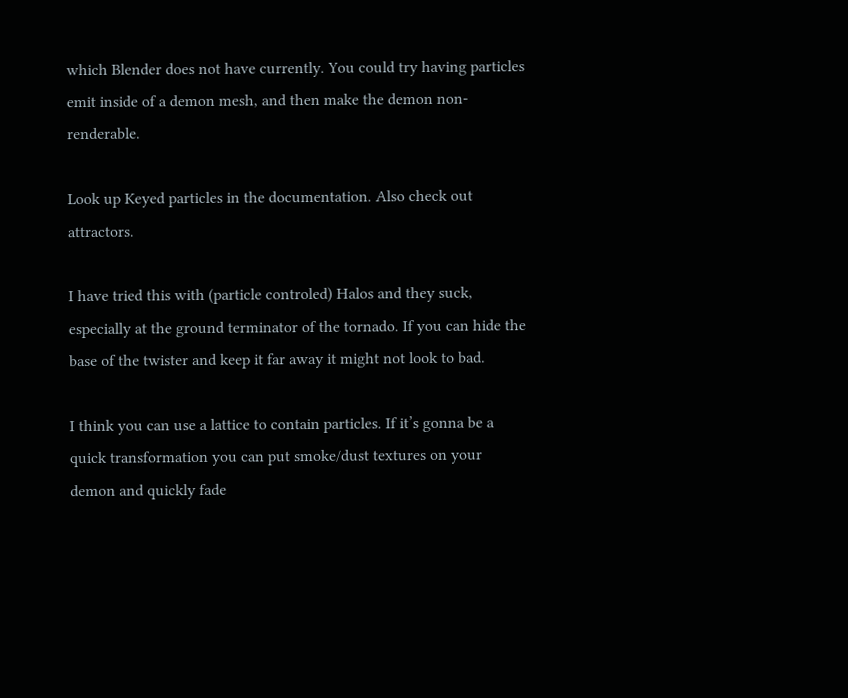which Blender does not have currently. You could try having particles emit inside of a demon mesh, and then make the demon non-renderable.

Look up Keyed particles in the documentation. Also check out attractors.

I have tried this with (particle controled) Halos and they suck, especially at the ground terminator of the tornado. If you can hide the base of the twister and keep it far away it might not look to bad.

I think you can use a lattice to contain particles. If it’s gonna be a quick transformation you can put smoke/dust textures on your demon and quickly fade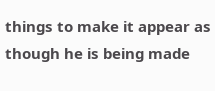things to make it appear as though he is being made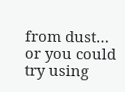from dust… or you could try using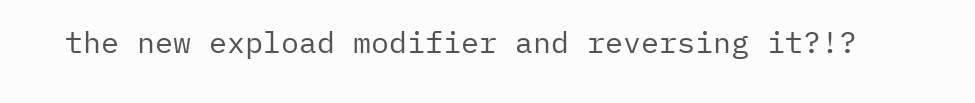the new expload modifier and reversing it?!?